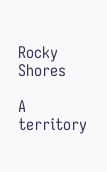Rocky Shores

A territory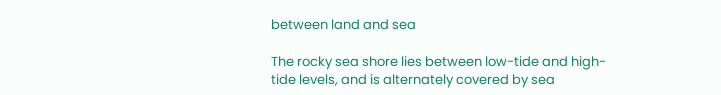between land and sea

The rocky sea shore lies between low-tide and high-tide levels, and is alternately covered by sea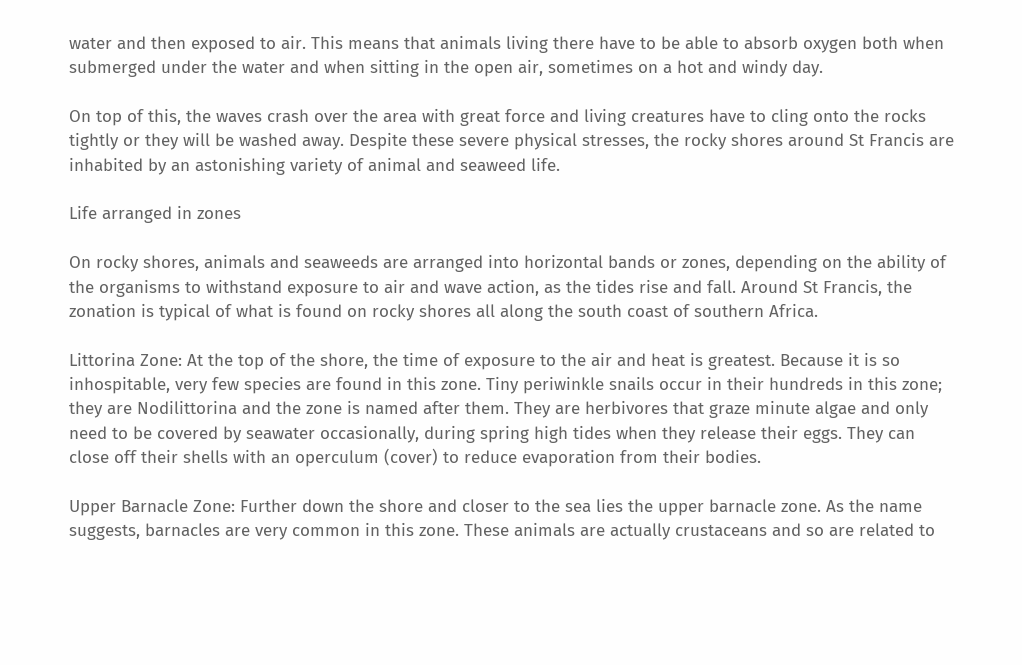water and then exposed to air. This means that animals living there have to be able to absorb oxygen both when submerged under the water and when sitting in the open air, sometimes on a hot and windy day.

On top of this, the waves crash over the area with great force and living creatures have to cling onto the rocks tightly or they will be washed away. Despite these severe physical stresses, the rocky shores around St Francis are inhabited by an astonishing variety of animal and seaweed life.

Life arranged in zones

On rocky shores, animals and seaweeds are arranged into horizontal bands or zones, depending on the ability of the organisms to withstand exposure to air and wave action, as the tides rise and fall. Around St Francis, the zonation is typical of what is found on rocky shores all along the south coast of southern Africa.

Littorina Zone: At the top of the shore, the time of exposure to the air and heat is greatest. Because it is so inhospitable, very few species are found in this zone. Tiny periwinkle snails occur in their hundreds in this zone; they are Nodilittorina and the zone is named after them. They are herbivores that graze minute algae and only need to be covered by seawater occasionally, during spring high tides when they release their eggs. They can close off their shells with an operculum (cover) to reduce evaporation from their bodies.

Upper Barnacle Zone: Further down the shore and closer to the sea lies the upper barnacle zone. As the name suggests, barnacles are very common in this zone. These animals are actually crustaceans and so are related to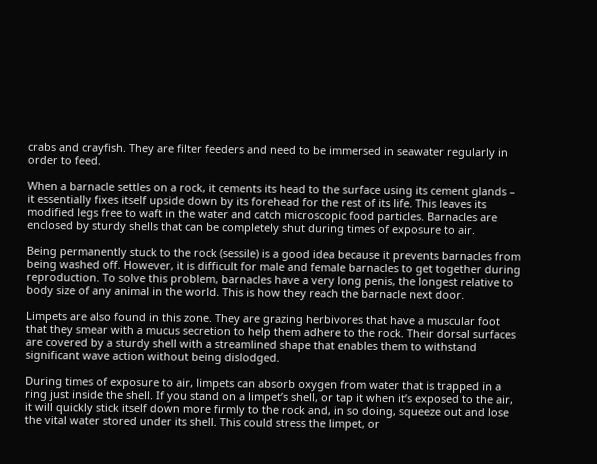crabs and crayfish. They are filter feeders and need to be immersed in seawater regularly in order to feed.

When a barnacle settles on a rock, it cements its head to the surface using its cement glands – it essentially fixes itself upside down by its forehead for the rest of its life. This leaves its modified legs free to waft in the water and catch microscopic food particles. Barnacles are enclosed by sturdy shells that can be completely shut during times of exposure to air.

Being permanently stuck to the rock (sessile) is a good idea because it prevents barnacles from being washed off. However, it is difficult for male and female barnacles to get together during reproduction. To solve this problem, barnacles have a very long penis, the longest relative to body size of any animal in the world. This is how they reach the barnacle next door.

Limpets are also found in this zone. They are grazing herbivores that have a muscular foot that they smear with a mucus secretion to help them adhere to the rock. Their dorsal surfaces are covered by a sturdy shell with a streamlined shape that enables them to withstand significant wave action without being dislodged.

During times of exposure to air, limpets can absorb oxygen from water that is trapped in a ring just inside the shell. If you stand on a limpet’s shell, or tap it when it’s exposed to the air, it will quickly stick itself down more firmly to the rock and, in so doing, squeeze out and lose the vital water stored under its shell. This could stress the limpet, or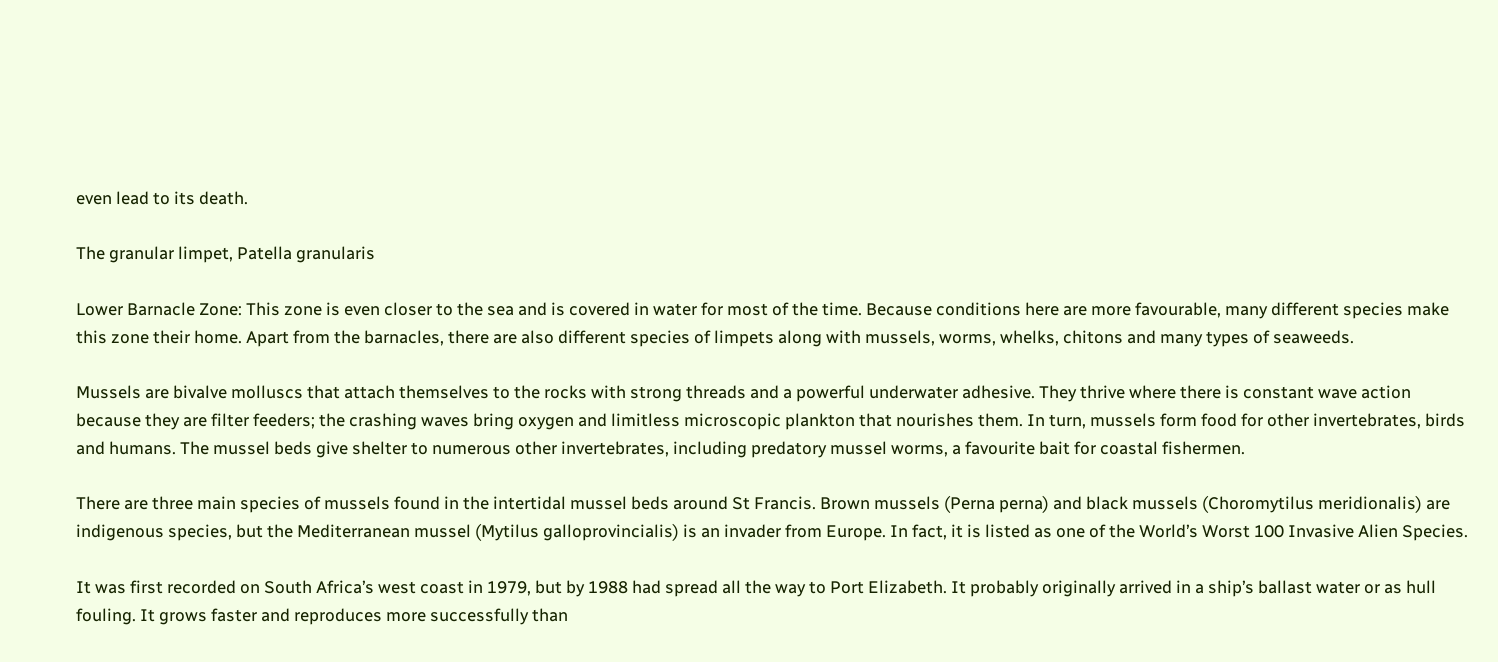even lead to its death.

The granular limpet, Patella granularis

Lower Barnacle Zone: This zone is even closer to the sea and is covered in water for most of the time. Because conditions here are more favourable, many different species make this zone their home. Apart from the barnacles, there are also different species of limpets along with mussels, worms, whelks, chitons and many types of seaweeds.

Mussels are bivalve molluscs that attach themselves to the rocks with strong threads and a powerful underwater adhesive. They thrive where there is constant wave action because they are filter feeders; the crashing waves bring oxygen and limitless microscopic plankton that nourishes them. In turn, mussels form food for other invertebrates, birds and humans. The mussel beds give shelter to numerous other invertebrates, including predatory mussel worms, a favourite bait for coastal fishermen.

There are three main species of mussels found in the intertidal mussel beds around St Francis. Brown mussels (Perna perna) and black mussels (Choromytilus meridionalis) are indigenous species, but the Mediterranean mussel (Mytilus galloprovincialis) is an invader from Europe. In fact, it is listed as one of the World’s Worst 100 Invasive Alien Species.

It was first recorded on South Africa’s west coast in 1979, but by 1988 had spread all the way to Port Elizabeth. It probably originally arrived in a ship’s ballast water or as hull fouling. It grows faster and reproduces more successfully than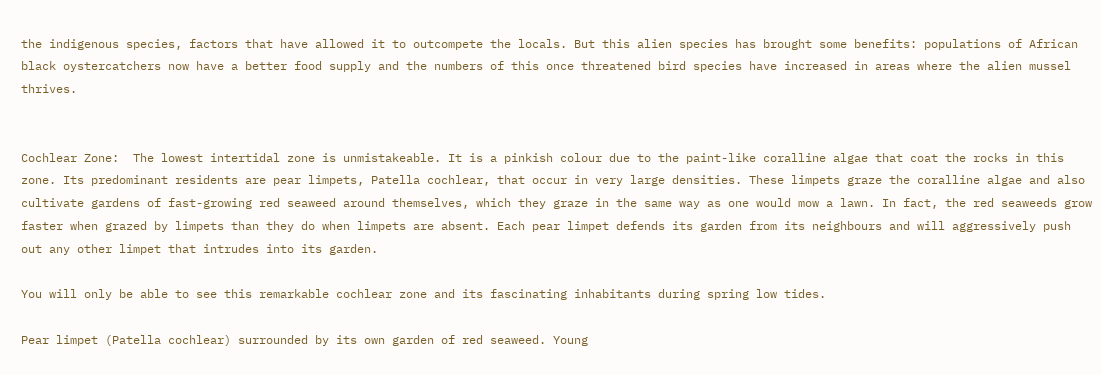the indigenous species, factors that have allowed it to outcompete the locals. But this alien species has brought some benefits: populations of African black oystercatchers now have a better food supply and the numbers of this once threatened bird species have increased in areas where the alien mussel thrives.


Cochlear Zone:  The lowest intertidal zone is unmistakeable. It is a pinkish colour due to the paint-like coralline algae that coat the rocks in this zone. Its predominant residents are pear limpets, Patella cochlear, that occur in very large densities. These limpets graze the coralline algae and also cultivate gardens of fast-growing red seaweed around themselves, which they graze in the same way as one would mow a lawn. In fact, the red seaweeds grow faster when grazed by limpets than they do when limpets are absent. Each pear limpet defends its garden from its neighbours and will aggressively push out any other limpet that intrudes into its garden.

You will only be able to see this remarkable cochlear zone and its fascinating inhabitants during spring low tides.

Pear limpet (Patella cochlear) surrounded by its own garden of red seaweed. Young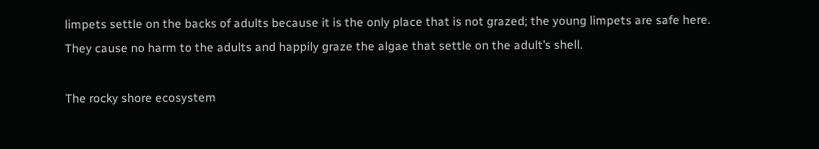limpets settle on the backs of adults because it is the only place that is not grazed; the young limpets are safe here. They cause no harm to the adults and happily graze the algae that settle on the adult’s shell.

The rocky shore ecosystem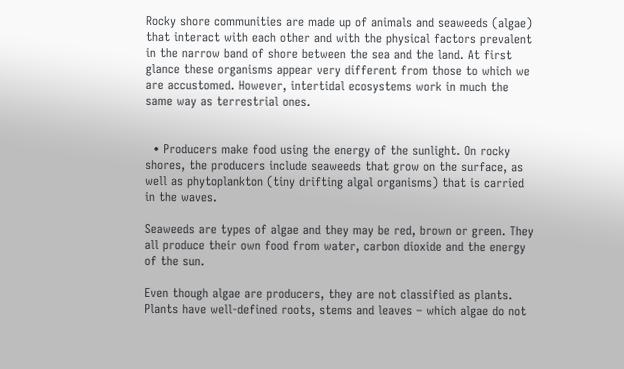Rocky shore communities are made up of animals and seaweeds (algae) that interact with each other and with the physical factors prevalent in the narrow band of shore between the sea and the land. At first glance these organisms appear very different from those to which we are accustomed. However, intertidal ecosystems work in much the same way as terrestrial ones.


  • Producers make food using the energy of the sunlight. On rocky shores, the producers include seaweeds that grow on the surface, as well as phytoplankton (tiny drifting algal organisms) that is carried in the waves.

Seaweeds are types of algae and they may be red, brown or green. They all produce their own food from water, carbon dioxide and the energy of the sun.

Even though algae are producers, they are not classified as plants. Plants have well-defined roots, stems and leaves – which algae do not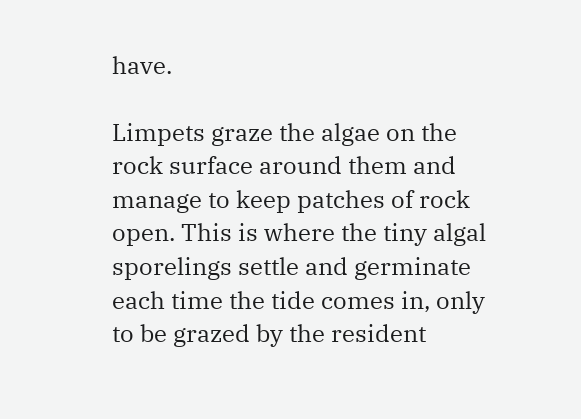have.

Limpets graze the algae on the rock surface around them and manage to keep patches of rock open. This is where the tiny algal sporelings settle and germinate each time the tide comes in, only to be grazed by the resident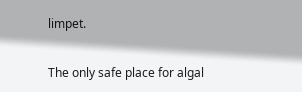limpet.

The only safe place for algal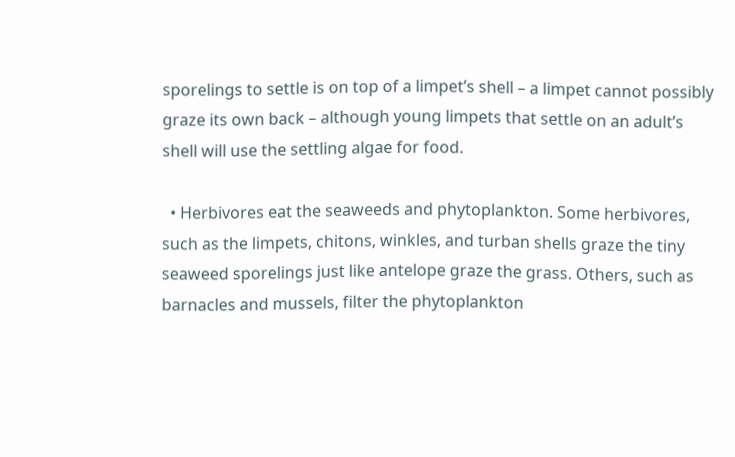sporelings to settle is on top of a limpet’s shell – a limpet cannot possibly graze its own back – although young limpets that settle on an adult’s shell will use the settling algae for food.

  • Herbivores eat the seaweeds and phytoplankton. Some herbivores, such as the limpets, chitons, winkles, and turban shells graze the tiny seaweed sporelings just like antelope graze the grass. Others, such as barnacles and mussels, filter the phytoplankton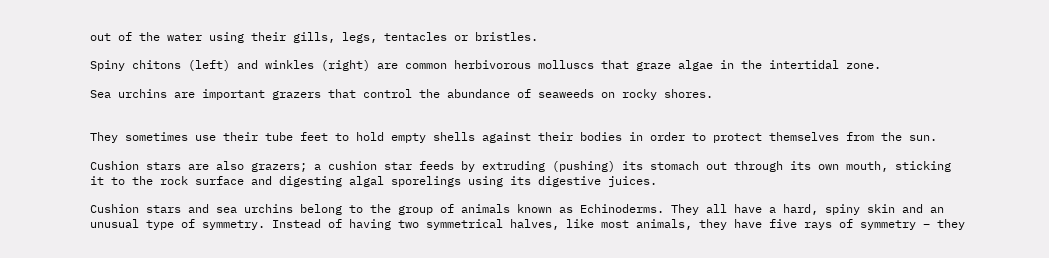out of the water using their gills, legs, tentacles or bristles.

Spiny chitons (left) and winkles (right) are common herbivorous molluscs that graze algae in the intertidal zone.

Sea urchins are important grazers that control the abundance of seaweeds on rocky shores.


They sometimes use their tube feet to hold empty shells against their bodies in order to protect themselves from the sun.

Cushion stars are also grazers; a cushion star feeds by extruding (pushing) its stomach out through its own mouth, sticking it to the rock surface and digesting algal sporelings using its digestive juices.

Cushion stars and sea urchins belong to the group of animals known as Echinoderms. They all have a hard, spiny skin and an unusual type of symmetry. Instead of having two symmetrical halves, like most animals, they have five rays of symmetry – they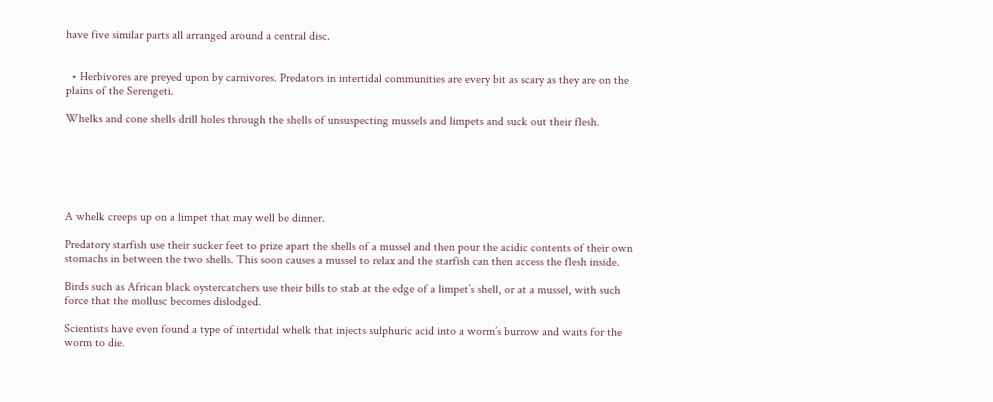have five similar parts all arranged around a central disc.


  • Herbivores are preyed upon by carnivores. Predators in intertidal communities are every bit as scary as they are on the plains of the Serengeti.

Whelks and cone shells drill holes through the shells of unsuspecting mussels and limpets and suck out their flesh.






A whelk creeps up on a limpet that may well be dinner.

Predatory starfish use their sucker feet to prize apart the shells of a mussel and then pour the acidic contents of their own stomachs in between the two shells. This soon causes a mussel to relax and the starfish can then access the flesh inside.

Birds such as African black oystercatchers use their bills to stab at the edge of a limpet’s shell, or at a mussel, with such force that the mollusc becomes dislodged.

Scientists have even found a type of intertidal whelk that injects sulphuric acid into a worm’s burrow and waits for the worm to die.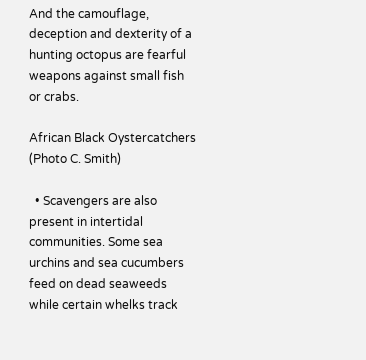And the camouflage, deception and dexterity of a hunting octopus are fearful weapons against small fish or crabs.

African Black Oystercatchers
(Photo C. Smith)

  • Scavengers are also present in intertidal communities. Some sea urchins and sea cucumbers feed on dead seaweeds while certain whelks track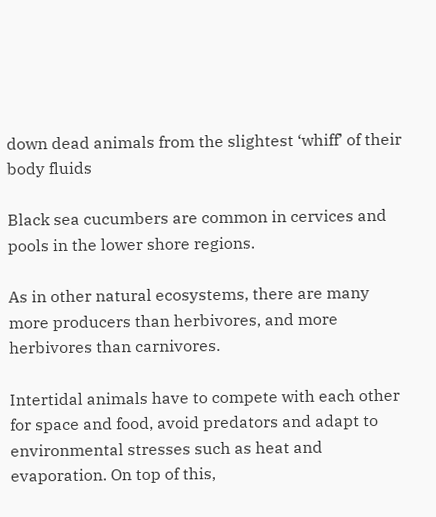down dead animals from the slightest ‘whiff’ of their body fluids

Black sea cucumbers are common in cervices and pools in the lower shore regions.

As in other natural ecosystems, there are many more producers than herbivores, and more herbivores than carnivores.

Intertidal animals have to compete with each other for space and food, avoid predators and adapt to environmental stresses such as heat and evaporation. On top of this,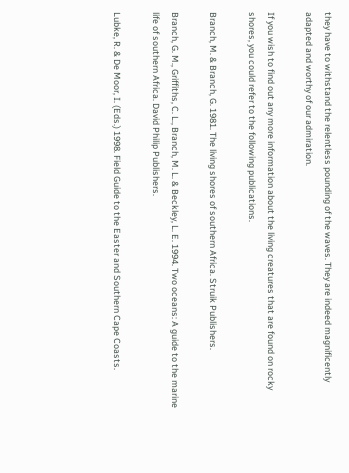they have to withstand the relentless pounding of the waves. They are indeed magnificently adapted and worthy of our admiration.

If you wish to find out any more information about the living creatures that are found on rocky shores, you could refer to the following publications.

Branch, M. & Branch, G. 1981. The living shores of southern Africa. Struik Publishers.

Branch, G. M., Griffiths, C. L., Branch, M. L. & Beckley, L. E. 1994. Two oceans: A guide to the marine life of southern Africa. David Philip Publishers.

Lubke, R. & De Moor, I. (Eds.) 1998. Field Guide to the Easter and Southern Cape Coasts.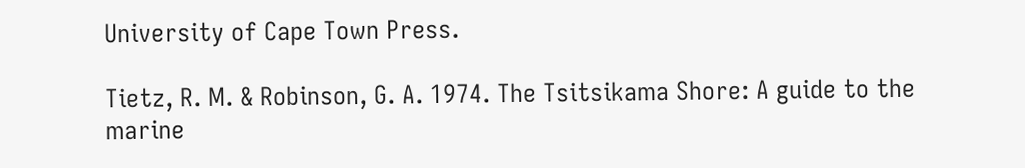University of Cape Town Press.

Tietz, R. M. & Robinson, G. A. 1974. The Tsitsikama Shore: A guide to the marine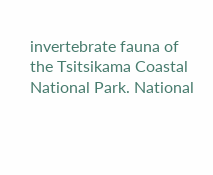invertebrate fauna of the Tsitsikama Coastal National Park. National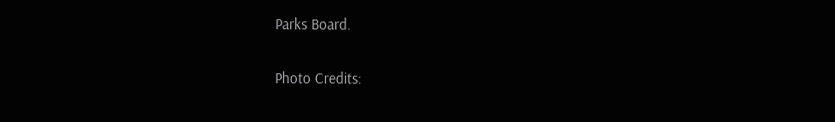Parks Board.

Photo Credits: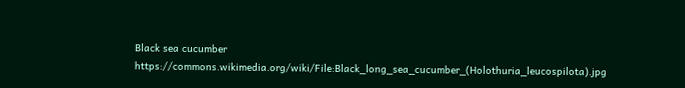Black sea cucumber https://commons.wikimedia.org/wiki/File:Black_long_sea_cucumber_(Holothuria_leucospilota).jpg